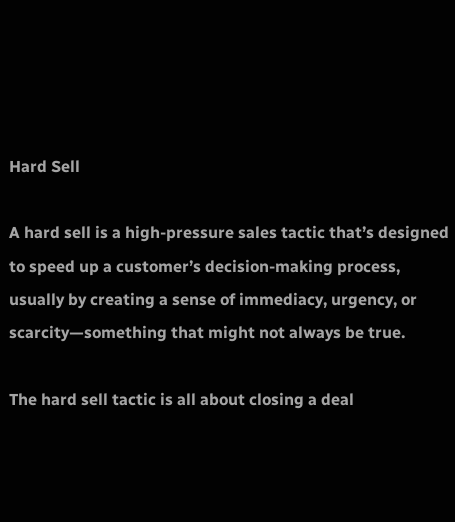Hard Sell

A hard sell is a high-pressure sales tactic that’s designed to speed up a customer’s decision-making process, usually by creating a sense of immediacy, urgency, or scarcity—something that might not always be true.

The hard sell tactic is all about closing a deal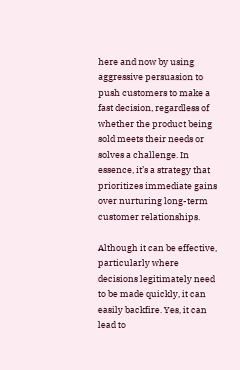here and now by using aggressive persuasion to push customers to make a fast decision, regardless of whether the product being sold meets their needs or solves a challenge. In essence, it’s a strategy that prioritizes immediate gains over nurturing long-term customer relationships.

Although it can be effective, particularly where decisions legitimately need to be made quickly, it can easily backfire. Yes, it can lead to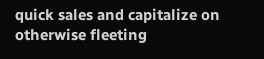quick sales and capitalize on otherwise fleeting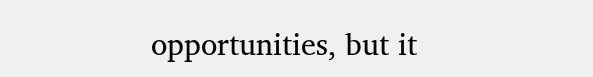opportunities, but it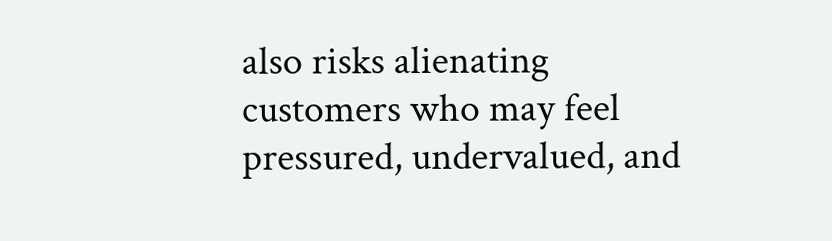also risks alienating customers who may feel pressured, undervalued, and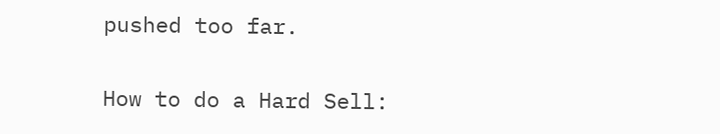pushed too far.

How to do a Hard Sell: